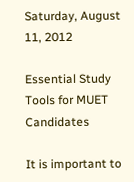Saturday, August 11, 2012

Essential Study Tools for MUET Candidates

It is important to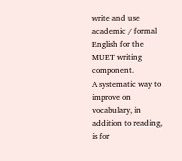write and use academic / formal English for the MUET writing component.
A systematic way to improve on vocabulary, in addition to reading, is for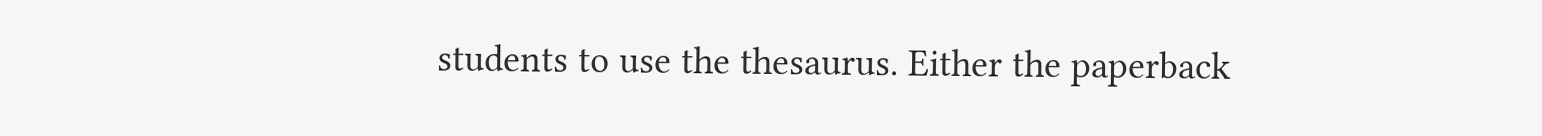students to use the thesaurus. Either the paperback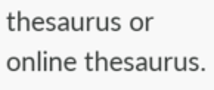thesaurus or online thesaurus.